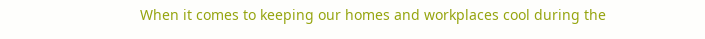When it comes to keeping our homes and workplaces cool during the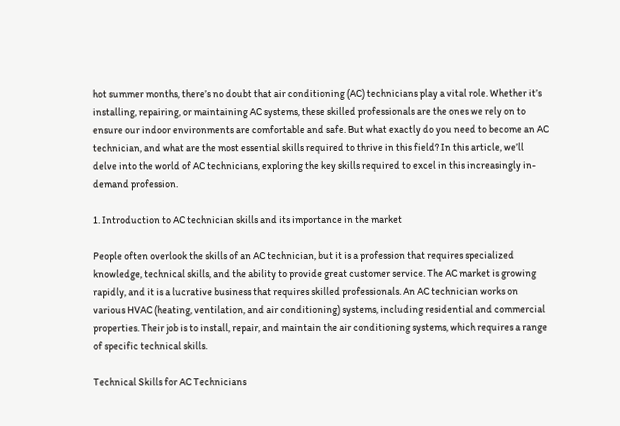hot summer months, there’s no doubt that air conditioning (AC) technicians play a vital role. Whether it’s installing, repairing, or maintaining AC systems, these skilled professionals are the ones we rely on to ensure our indoor environments are comfortable and safe. But what exactly do you need to become an AC technician, and what are the most essential skills required to thrive in this field? In this article, we’ll delve into the world of AC technicians, exploring the key skills required to excel in this increasingly in-demand profession.

1. Introduction to AC technician skills and its importance in the market

People often overlook the skills of an AC technician, but it is a profession that requires specialized knowledge, technical skills, and the ability to provide great customer service. The AC market is growing rapidly, and it is a lucrative business that requires skilled professionals. An AC technician works on various HVAC (heating, ventilation, and air conditioning) systems, including residential and commercial properties. Their job is to install, repair, and maintain the air conditioning systems, which requires a range of specific technical skills.

Technical Skills for AC Technicians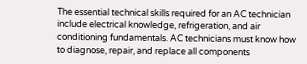The essential technical skills required for an AC technician include electrical knowledge, refrigeration, and air conditioning fundamentals. AC technicians must know how to diagnose, repair, and replace all components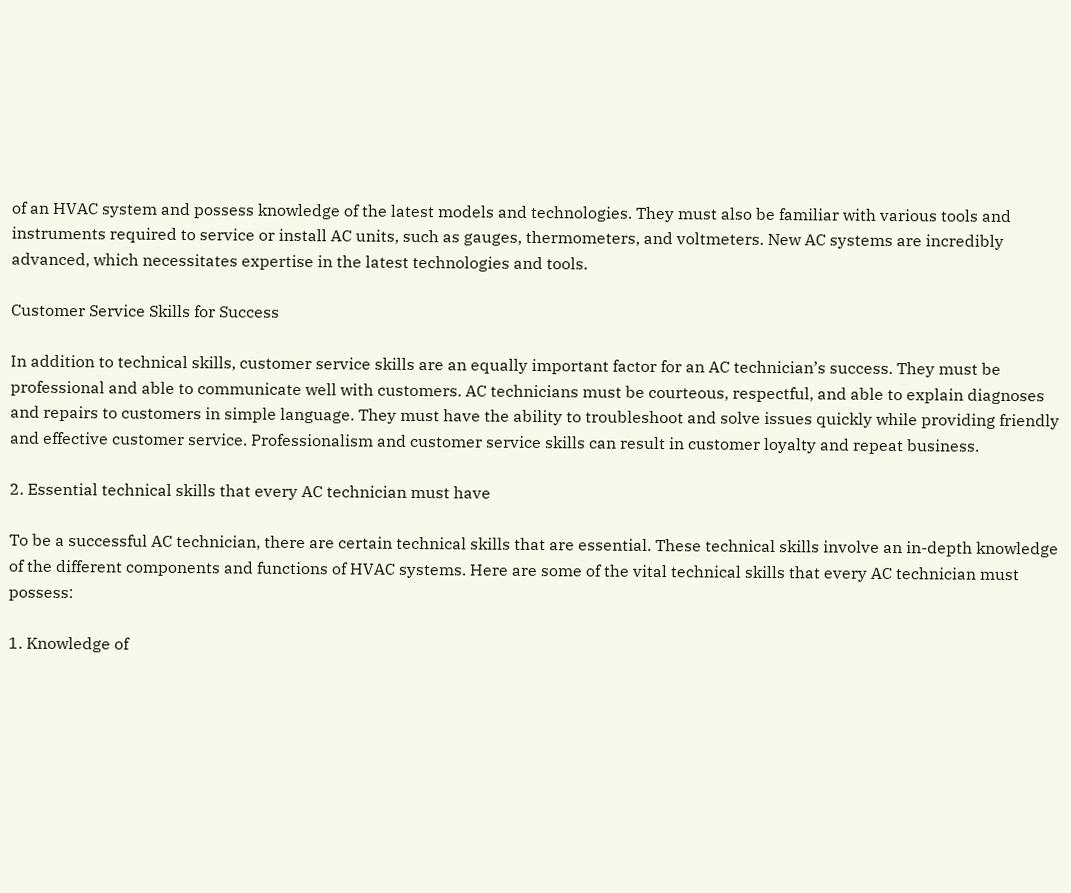of an HVAC system and possess knowledge of the latest models and technologies. They must also be familiar with various tools and instruments required to service or install AC units, such as gauges, thermometers, and voltmeters. New AC systems are incredibly advanced, which necessitates expertise in the latest technologies and tools.

Customer Service Skills for Success

In addition to technical skills, customer service skills are an equally important factor for an AC technician’s success. They must be professional and able to communicate well with customers. AC technicians must be courteous, respectful, and able to explain diagnoses and repairs to customers in simple language. They must have the ability to troubleshoot and solve issues quickly while providing friendly and effective customer service. Professionalism and customer service skills can result in customer loyalty and repeat business.

2. Essential technical skills that every AC technician must have

To be a successful AC technician, there are certain technical skills that are essential. These technical skills involve an in-depth knowledge of the different components and functions of HVAC systems. Here are some of the vital technical skills that every AC technician must possess:

1. Knowledge of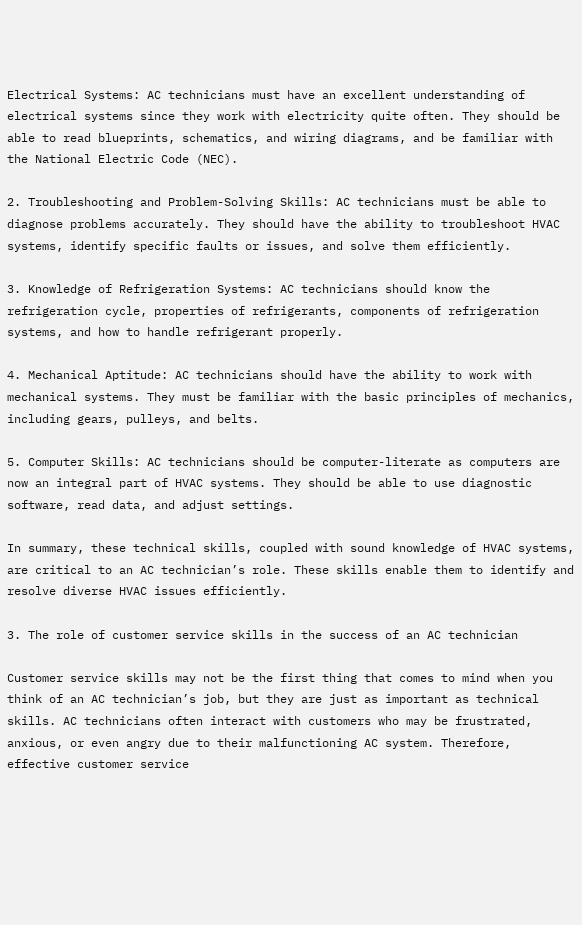Electrical Systems: AC technicians must have an excellent understanding of electrical systems since they work with electricity quite often. They should be able to read blueprints, schematics, and wiring diagrams, and be familiar with the National Electric Code (NEC).

2. Troubleshooting and Problem-Solving Skills: AC technicians must be able to diagnose problems accurately. They should have the ability to troubleshoot HVAC systems, identify specific faults or issues, and solve them efficiently.

3. Knowledge of Refrigeration Systems: AC technicians should know the refrigeration cycle, properties of refrigerants, components of refrigeration systems, and how to handle refrigerant properly.

4. Mechanical Aptitude: AC technicians should have the ability to work with mechanical systems. They must be familiar with the basic principles of mechanics, including gears, pulleys, and belts.

5. Computer Skills: AC technicians should be computer-literate as computers are now an integral part of HVAC systems. They should be able to use diagnostic software, read data, and adjust settings.

In summary, these technical skills, coupled with sound knowledge of HVAC systems, are critical to an AC technician’s role. These skills enable them to identify and resolve diverse HVAC issues efficiently.

3. The role of customer service skills in the success of an AC technician

Customer service skills may not be the first thing that comes to mind when you think of an AC technician’s job, but they are just as important as technical skills. AC technicians often interact with customers who may be frustrated, anxious, or even angry due to their malfunctioning AC system. Therefore, effective customer service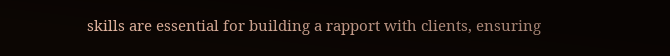skills are essential for building a rapport with clients, ensuring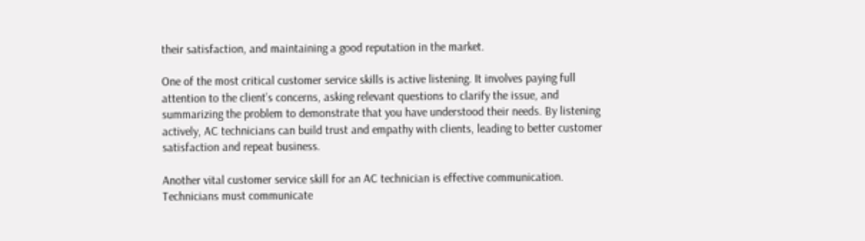their satisfaction, and maintaining a good reputation in the market.

One of the most critical customer service skills is active listening. It involves paying full attention to the client’s concerns, asking relevant questions to clarify the issue, and summarizing the problem to demonstrate that you have understood their needs. By listening actively, AC technicians can build trust and empathy with clients, leading to better customer satisfaction and repeat business.

Another vital customer service skill for an AC technician is effective communication. Technicians must communicate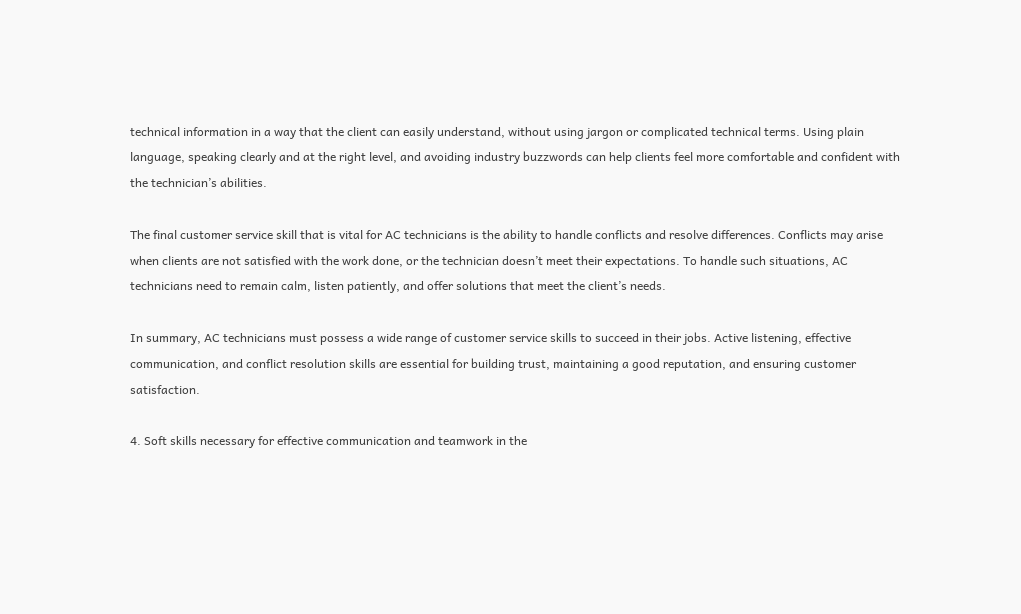technical information in a way that the client can easily understand, without using jargon or complicated technical terms. Using plain language, speaking clearly and at the right level, and avoiding industry buzzwords can help clients feel more comfortable and confident with the technician’s abilities.

The final customer service skill that is vital for AC technicians is the ability to handle conflicts and resolve differences. Conflicts may arise when clients are not satisfied with the work done, or the technician doesn’t meet their expectations. To handle such situations, AC technicians need to remain calm, listen patiently, and offer solutions that meet the client’s needs.

In summary, AC technicians must possess a wide range of customer service skills to succeed in their jobs. Active listening, effective communication, and conflict resolution skills are essential for building trust, maintaining a good reputation, and ensuring customer satisfaction.

4. Soft skills necessary for effective communication and teamwork in the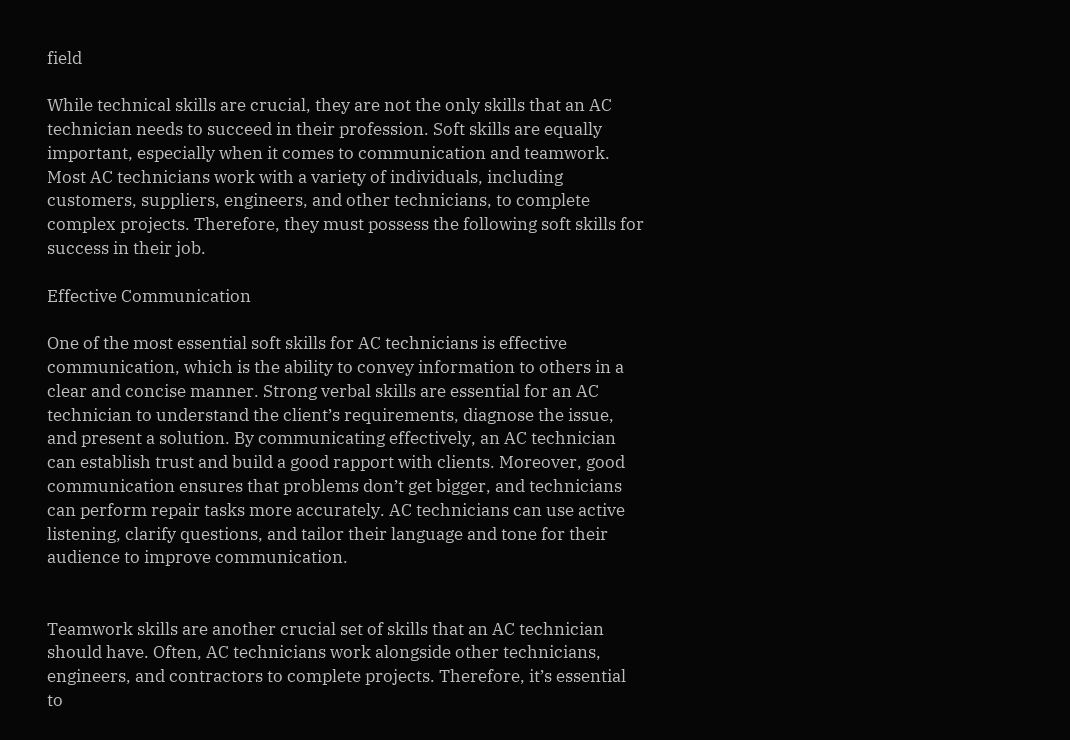field

While technical skills are crucial, they are not the only skills that an AC technician needs to succeed in their profession. Soft skills are equally important, especially when it comes to communication and teamwork. Most AC technicians work with a variety of individuals, including customers, suppliers, engineers, and other technicians, to complete complex projects. Therefore, they must possess the following soft skills for success in their job.

Effective Communication

One of the most essential soft skills for AC technicians is effective communication, which is the ability to convey information to others in a clear and concise manner. Strong verbal skills are essential for an AC technician to understand the client’s requirements, diagnose the issue, and present a solution. By communicating effectively, an AC technician can establish trust and build a good rapport with clients. Moreover, good communication ensures that problems don’t get bigger, and technicians can perform repair tasks more accurately. AC technicians can use active listening, clarify questions, and tailor their language and tone for their audience to improve communication.


Teamwork skills are another crucial set of skills that an AC technician should have. Often, AC technicians work alongside other technicians, engineers, and contractors to complete projects. Therefore, it’s essential to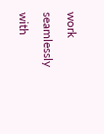work seamlessly with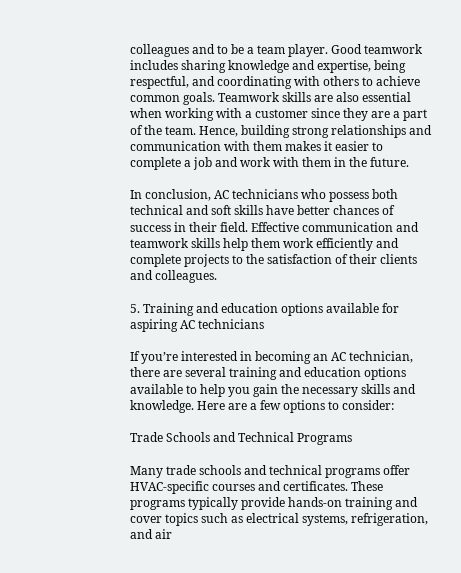colleagues and to be a team player. Good teamwork includes sharing knowledge and expertise, being respectful, and coordinating with others to achieve common goals. Teamwork skills are also essential when working with a customer since they are a part of the team. Hence, building strong relationships and communication with them makes it easier to complete a job and work with them in the future.

In conclusion, AC technicians who possess both technical and soft skills have better chances of success in their field. Effective communication and teamwork skills help them work efficiently and complete projects to the satisfaction of their clients and colleagues.

5. Training and education options available for aspiring AC technicians

If you’re interested in becoming an AC technician, there are several training and education options available to help you gain the necessary skills and knowledge. Here are a few options to consider:

Trade Schools and Technical Programs

Many trade schools and technical programs offer HVAC-specific courses and certificates. These programs typically provide hands-on training and cover topics such as electrical systems, refrigeration, and air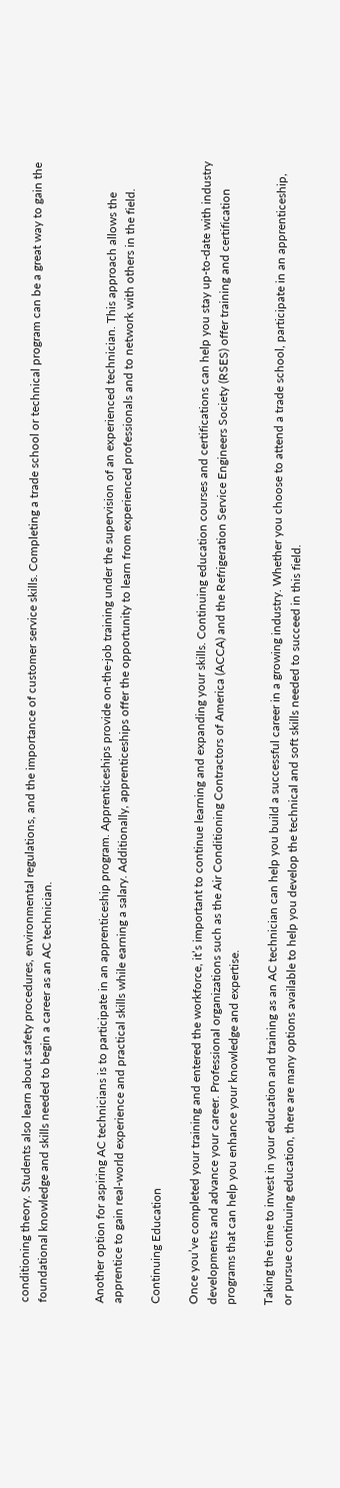conditioning theory. Students also learn about safety procedures, environmental regulations, and the importance of customer service skills. Completing a trade school or technical program can be a great way to gain the foundational knowledge and skills needed to begin a career as an AC technician.


Another option for aspiring AC technicians is to participate in an apprenticeship program. Apprenticeships provide on-the-job training under the supervision of an experienced technician. This approach allows the apprentice to gain real-world experience and practical skills while earning a salary. Additionally, apprenticeships offer the opportunity to learn from experienced professionals and to network with others in the field.

Continuing Education

Once you’ve completed your training and entered the workforce, it’s important to continue learning and expanding your skills. Continuing education courses and certifications can help you stay up-to-date with industry developments and advance your career. Professional organizations such as the Air Conditioning Contractors of America (ACCA) and the Refrigeration Service Engineers Society (RSES) offer training and certification programs that can help you enhance your knowledge and expertise.

Taking the time to invest in your education and training as an AC technician can help you build a successful career in a growing industry. Whether you choose to attend a trade school, participate in an apprenticeship, or pursue continuing education, there are many options available to help you develop the technical and soft skills needed to succeed in this field.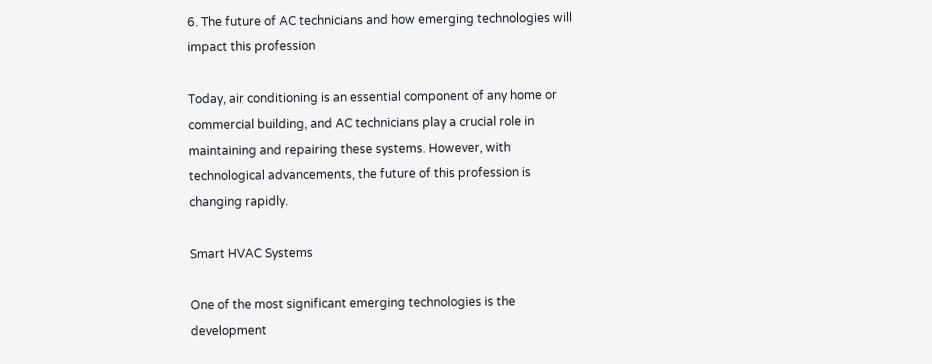6. The future of AC technicians and how emerging technologies will impact this profession

Today, air conditioning is an essential component of any home or commercial building, and AC technicians play a crucial role in maintaining and repairing these systems. However, with technological advancements, the future of this profession is changing rapidly.

Smart HVAC Systems

One of the most significant emerging technologies is the development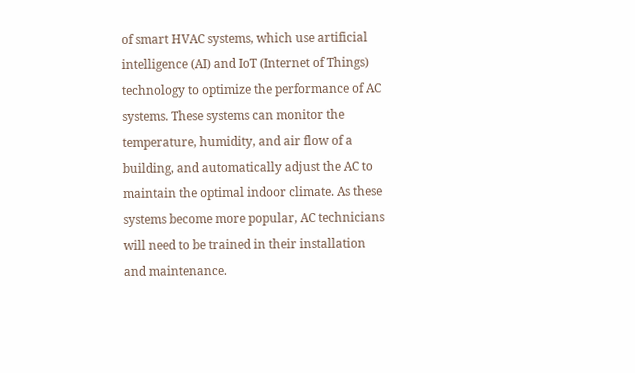of smart HVAC systems, which use artificial intelligence (AI) and IoT (Internet of Things) technology to optimize the performance of AC systems. These systems can monitor the temperature, humidity, and air flow of a building, and automatically adjust the AC to maintain the optimal indoor climate. As these systems become more popular, AC technicians will need to be trained in their installation and maintenance.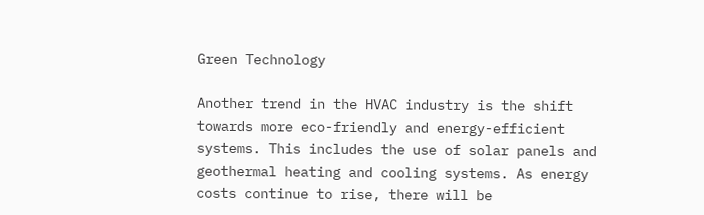Green Technology

Another trend in the HVAC industry is the shift towards more eco-friendly and energy-efficient systems. This includes the use of solar panels and geothermal heating and cooling systems. As energy costs continue to rise, there will be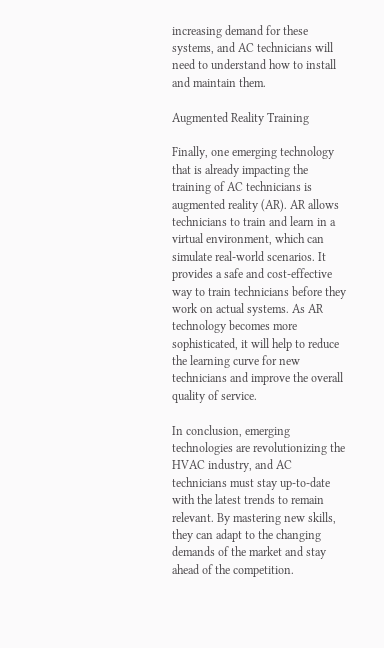increasing demand for these systems, and AC technicians will need to understand how to install and maintain them.

Augmented Reality Training

Finally, one emerging technology that is already impacting the training of AC technicians is augmented reality (AR). AR allows technicians to train and learn in a virtual environment, which can simulate real-world scenarios. It provides a safe and cost-effective way to train technicians before they work on actual systems. As AR technology becomes more sophisticated, it will help to reduce the learning curve for new technicians and improve the overall quality of service.

In conclusion, emerging technologies are revolutionizing the HVAC industry, and AC technicians must stay up-to-date with the latest trends to remain relevant. By mastering new skills, they can adapt to the changing demands of the market and stay ahead of the competition.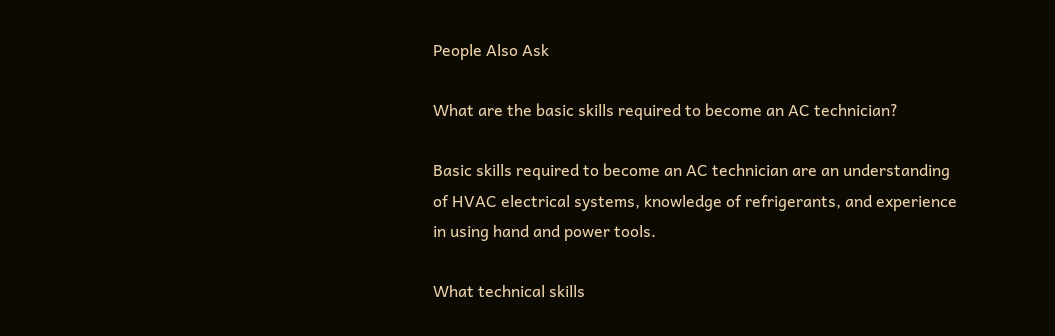People Also Ask

What are the basic skills required to become an AC technician?

Basic skills required to become an AC technician are an understanding of HVAC electrical systems, knowledge of refrigerants, and experience in using hand and power tools.

What technical skills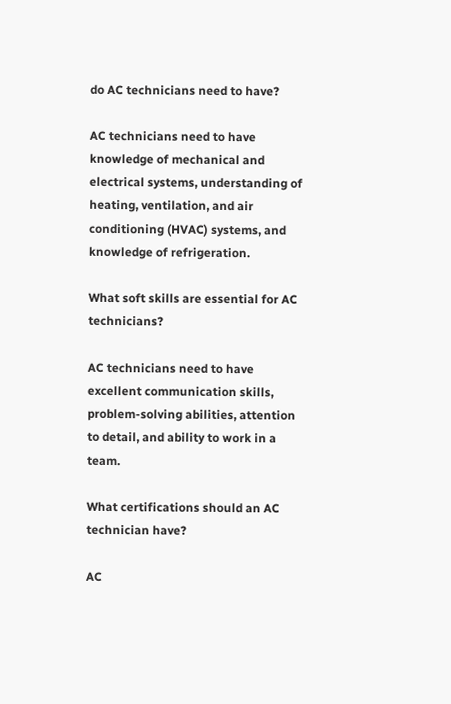do AC technicians need to have?

AC technicians need to have knowledge of mechanical and electrical systems, understanding of heating, ventilation, and air conditioning (HVAC) systems, and knowledge of refrigeration.

What soft skills are essential for AC technicians?

AC technicians need to have excellent communication skills, problem-solving abilities, attention to detail, and ability to work in a team.

What certifications should an AC technician have?

AC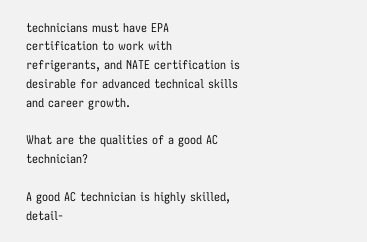technicians must have EPA certification to work with refrigerants, and NATE certification is desirable for advanced technical skills and career growth.

What are the qualities of a good AC technician?

A good AC technician is highly skilled, detail-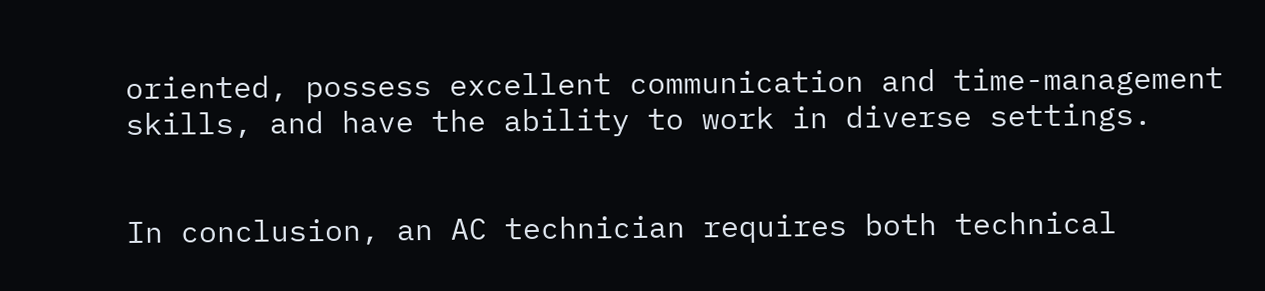oriented, possess excellent communication and time-management skills, and have the ability to work in diverse settings.


In conclusion, an AC technician requires both technical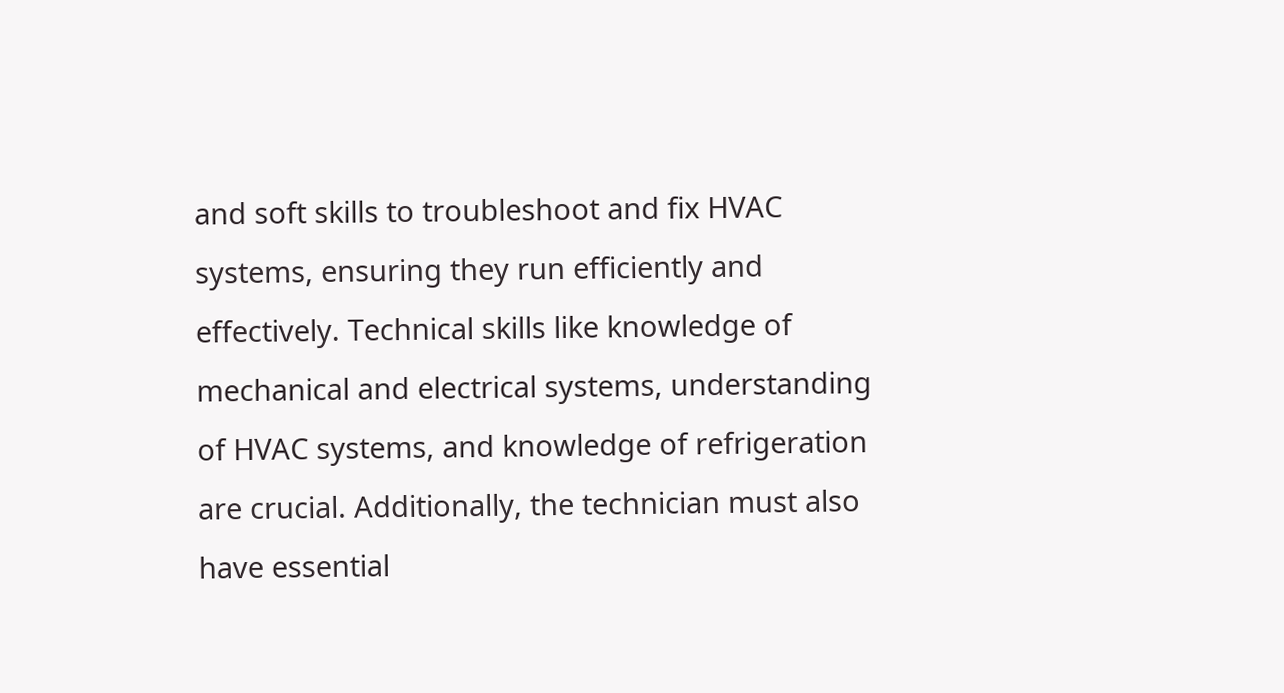and soft skills to troubleshoot and fix HVAC systems, ensuring they run efficiently and effectively. Technical skills like knowledge of mechanical and electrical systems, understanding of HVAC systems, and knowledge of refrigeration are crucial. Additionally, the technician must also have essential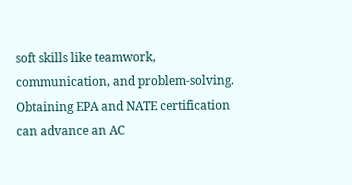soft skills like teamwork, communication, and problem-solving. Obtaining EPA and NATE certification can advance an AC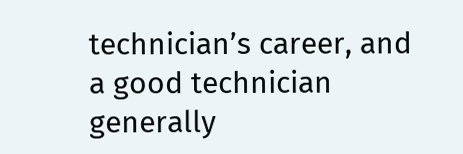technician’s career, and a good technician generally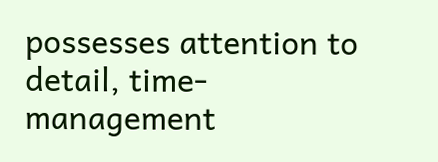possesses attention to detail, time-management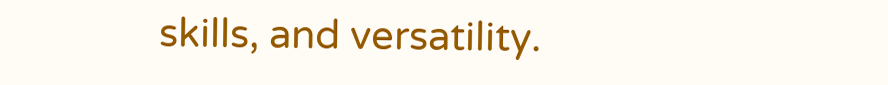skills, and versatility.